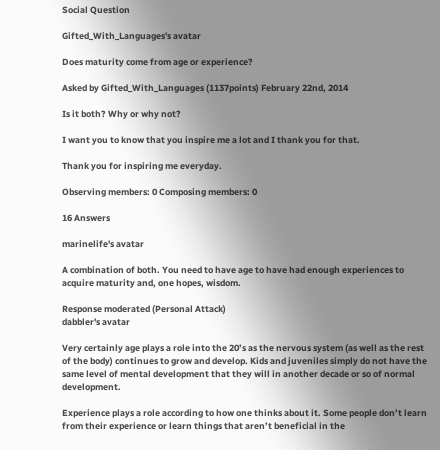Social Question

Gifted_With_Languages's avatar

Does maturity come from age or experience?

Asked by Gifted_With_Languages (1137points) February 22nd, 2014

Is it both? Why or why not?

I want you to know that you inspire me a lot and I thank you for that.

Thank you for inspiring me everyday.

Observing members: 0 Composing members: 0

16 Answers

marinelife's avatar

A combination of both. You need to have age to have had enough experiences to acquire maturity and, one hopes, wisdom.

Response moderated (Personal Attack)
dabbler's avatar

Very certainly age plays a role into the 20’s as the nervous system (as well as the rest of the body) continues to grow and develop. Kids and juveniles simply do not have the same level of mental development that they will in another decade or so of normal development.

Experience plays a role according to how one thinks about it. Some people don’t learn from their experience or learn things that aren’t beneficial in the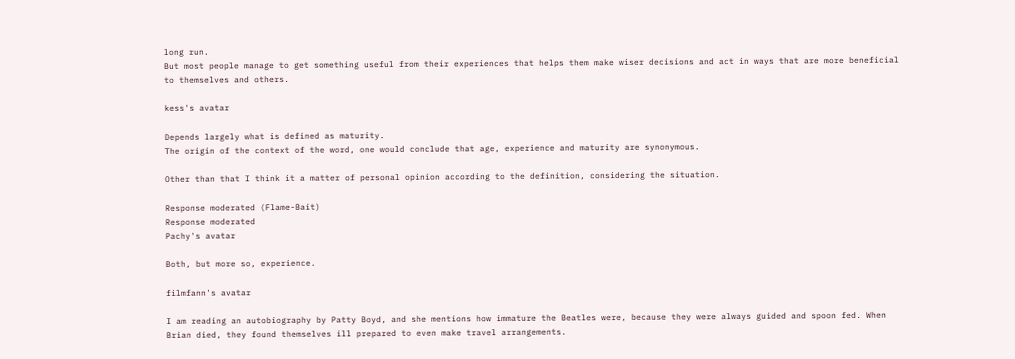long run.
But most people manage to get something useful from their experiences that helps them make wiser decisions and act in ways that are more beneficial to themselves and others.

kess's avatar

Depends largely what is defined as maturity.
The origin of the context of the word, one would conclude that age, experience and maturity are synonymous.

Other than that I think it a matter of personal opinion according to the definition, considering the situation.

Response moderated (Flame-Bait)
Response moderated
Pachy's avatar

Both, but more so, experience.

filmfann's avatar

I am reading an autobiography by Patty Boyd, and she mentions how immature the Beatles were, because they were always guided and spoon fed. When Brian died, they found themselves ill prepared to even make travel arrangements.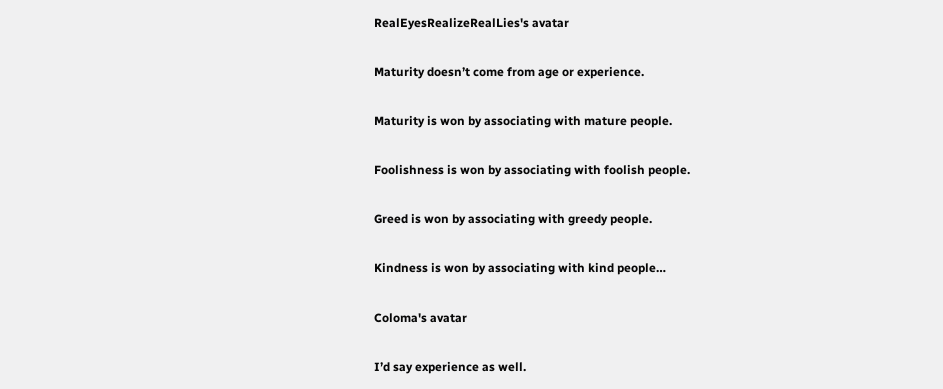RealEyesRealizeRealLies's avatar

Maturity doesn’t come from age or experience.

Maturity is won by associating with mature people.

Foolishness is won by associating with foolish people.

Greed is won by associating with greedy people.

Kindness is won by associating with kind people…

Coloma's avatar

I’d say experience as well.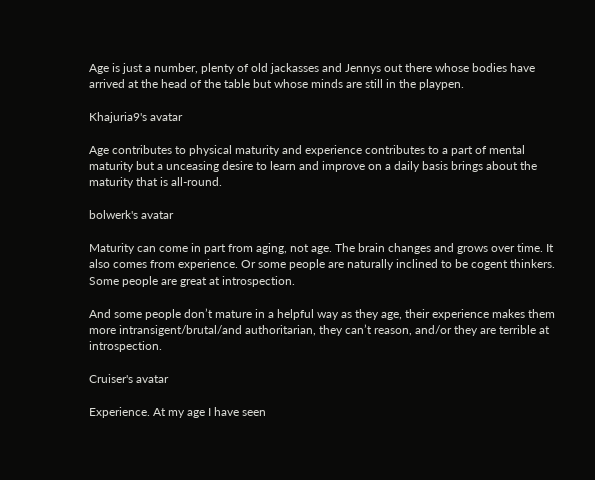Age is just a number, plenty of old jackasses and Jennys out there whose bodies have arrived at the head of the table but whose minds are still in the playpen.

Khajuria9's avatar

Age contributes to physical maturity and experience contributes to a part of mental maturity but a unceasing desire to learn and improve on a daily basis brings about the maturity that is all-round.

bolwerk's avatar

Maturity can come in part from aging, not age. The brain changes and grows over time. It also comes from experience. Or some people are naturally inclined to be cogent thinkers. Some people are great at introspection.

And some people don’t mature in a helpful way as they age, their experience makes them more intransigent/brutal/and authoritarian, they can’t reason, and/or they are terrible at introspection.

Cruiser's avatar

Experience. At my age I have seen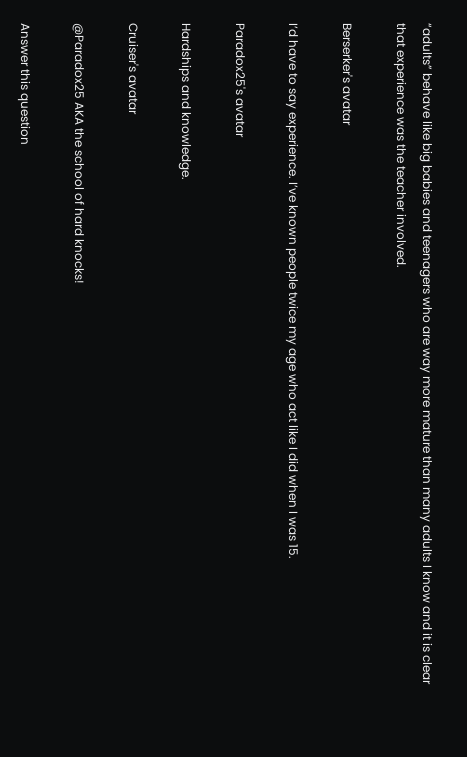“adults” behave like big babies and teenagers who are way more mature than many adults I know and it is clear that experience was the teacher involved.

Berserker's avatar

I’d have to say experience. I’ve known people twice my age who act like I did when I was 15.

Paradox25's avatar

Hardships and knowledge.

Cruiser's avatar

@Paradox25 AKA the school of hard knocks!

Answer this question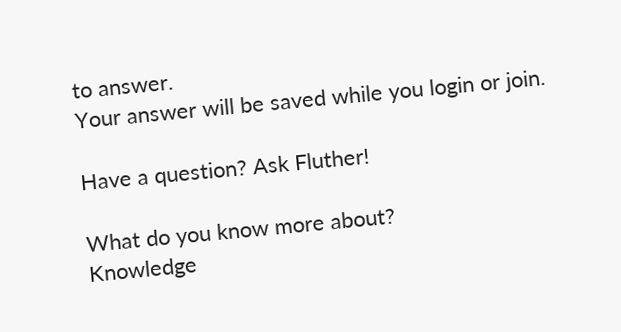to answer.
Your answer will be saved while you login or join.

Have a question? Ask Fluther!

What do you know more about?
Knowledge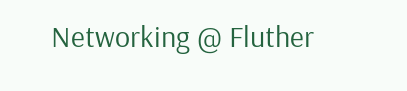Networking @ Fluther